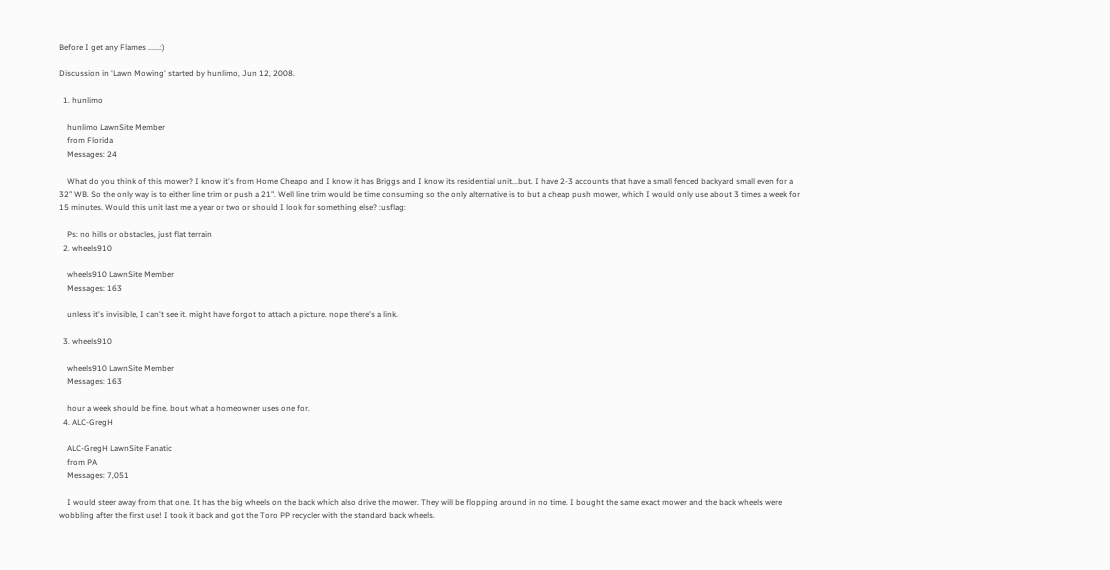Before I get any Flames ......:)

Discussion in 'Lawn Mowing' started by hunlimo, Jun 12, 2008.

  1. hunlimo

    hunlimo LawnSite Member
    from Florida
    Messages: 24

    What do you think of this mower? I know it's from Home Cheapo and I know it has Briggs and I know its residential unit...but. I have 2-3 accounts that have a small fenced backyard small even for a 32" WB. So the only way is to either line trim or push a 21". Well line trim would be time consuming so the only alternative is to but a cheap push mower, which I would only use about 3 times a week for 15 minutes. Would this unit last me a year or two or should I look for something else? :usflag:

    Ps: no hills or obstacles, just flat terrain
  2. wheels910

    wheels910 LawnSite Member
    Messages: 163

    unless it's invisible, I can't see it. might have forgot to attach a picture. nope there's a link.

  3. wheels910

    wheels910 LawnSite Member
    Messages: 163

    hour a week should be fine. bout what a homeowner uses one for.
  4. ALC-GregH

    ALC-GregH LawnSite Fanatic
    from PA
    Messages: 7,051

    I would steer away from that one. It has the big wheels on the back which also drive the mower. They will be flopping around in no time. I bought the same exact mower and the back wheels were wobbling after the first use! I took it back and got the Toro PP recycler with the standard back wheels.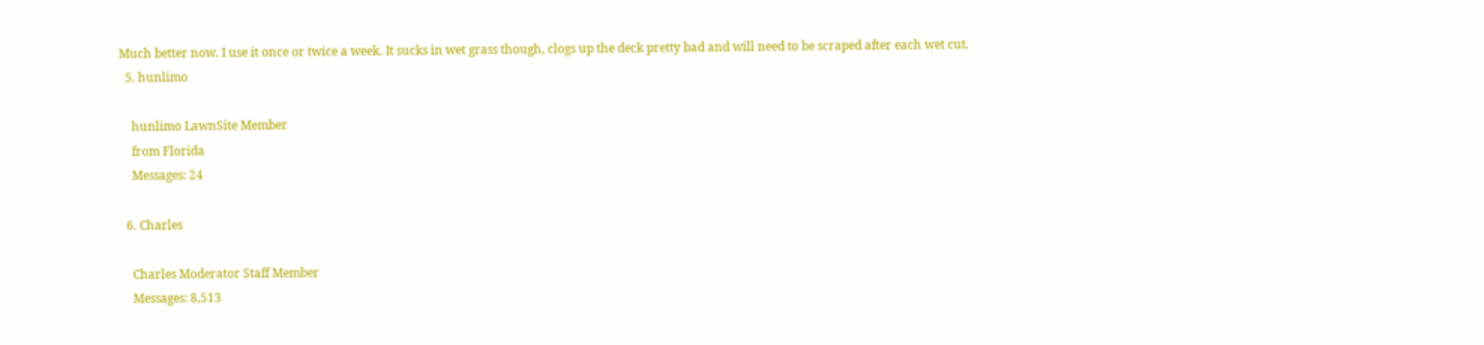Much better now. I use it once or twice a week. It sucks in wet grass though, clogs up the deck pretty bad and will need to be scraped after each wet cut.
  5. hunlimo

    hunlimo LawnSite Member
    from Florida
    Messages: 24

  6. Charles

    Charles Moderator Staff Member
    Messages: 8,513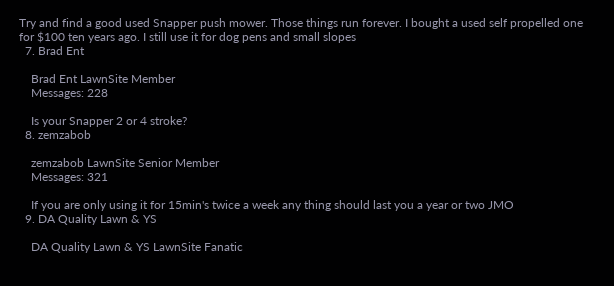Try and find a good used Snapper push mower. Those things run forever. I bought a used self propelled one for $100 ten years ago. I still use it for dog pens and small slopes
  7. Brad Ent

    Brad Ent LawnSite Member
    Messages: 228

    Is your Snapper 2 or 4 stroke?
  8. zemzabob

    zemzabob LawnSite Senior Member
    Messages: 321

    If you are only using it for 15min's twice a week any thing should last you a year or two JMO
  9. DA Quality Lawn & YS

    DA Quality Lawn & YS LawnSite Fanatic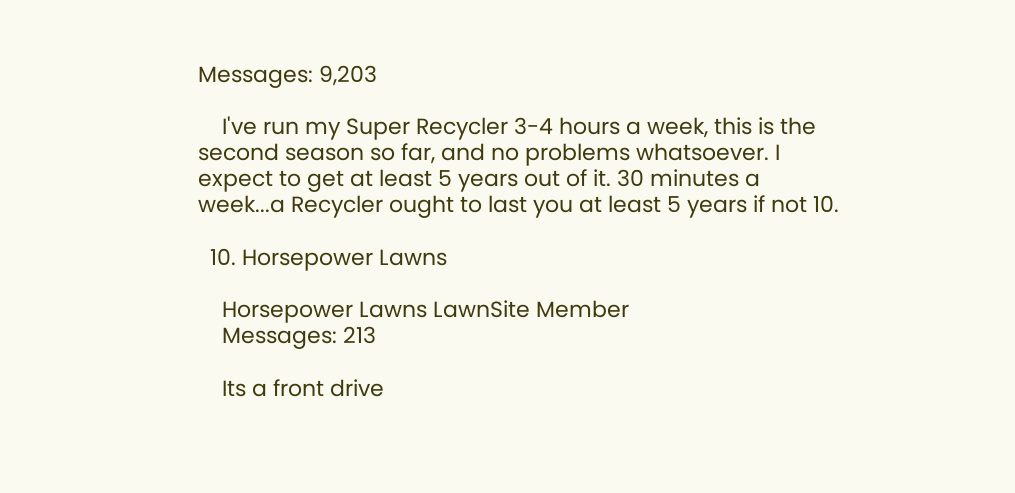Messages: 9,203

    I've run my Super Recycler 3-4 hours a week, this is the second season so far, and no problems whatsoever. I expect to get at least 5 years out of it. 30 minutes a week...a Recycler ought to last you at least 5 years if not 10.

  10. Horsepower Lawns

    Horsepower Lawns LawnSite Member
    Messages: 213

    Its a front drive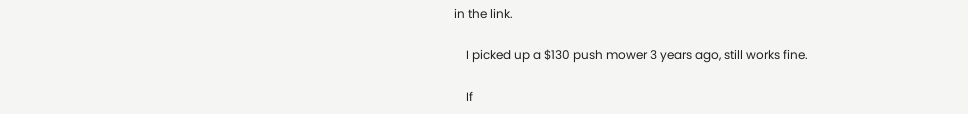in the link.

    I picked up a $130 push mower 3 years ago, still works fine.

    If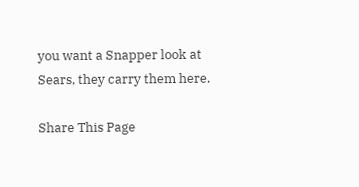you want a Snapper look at Sears, they carry them here.

Share This Page